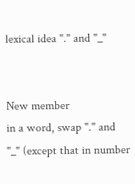lexical idea "." and "_"


New member
in a word, swap "." and "_" (except that in number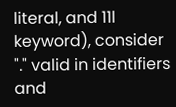literal, and 11l keyword), consider "." valid in identifiers and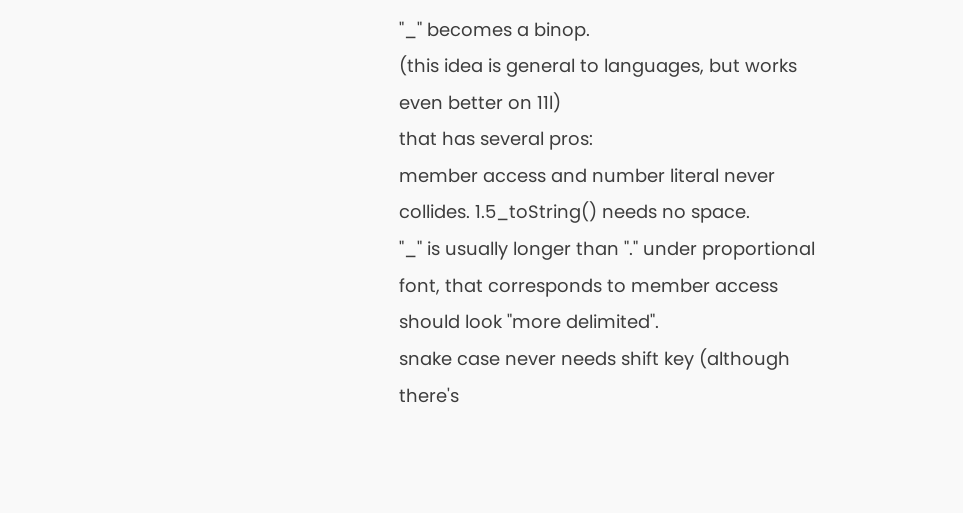"_" becomes a binop.
(this idea is general to languages, but works even better on 11l)
that has several pros:
member access and number literal never collides. 1.5_toString() needs no space.
"_" is usually longer than "." under proportional font, that corresponds to member access should look "more delimited".
snake case never needs shift key (although there's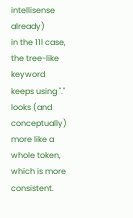intellisense already)
in the 11l case, the tree-like keyword keeps using "." looks (and conceptually) more like a whole token, which is more consistent.